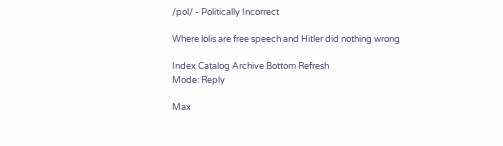/pol/ - Politically Incorrect

Where lolis are free speech and Hitler did nothing wrong

Index Catalog Archive Bottom Refresh
Mode: Reply

Max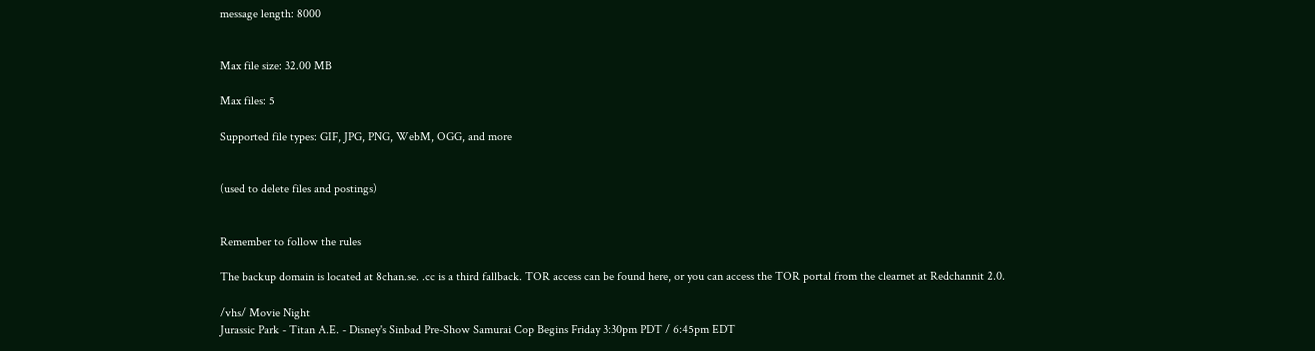message length: 8000


Max file size: 32.00 MB

Max files: 5

Supported file types: GIF, JPG, PNG, WebM, OGG, and more


(used to delete files and postings)


Remember to follow the rules

The backup domain is located at 8chan.se. .cc is a third fallback. TOR access can be found here, or you can access the TOR portal from the clearnet at Redchannit 2.0.

/vhs/ Movie Night
Jurassic Park - Titan A.E. - Disney's Sinbad Pre-Show Samurai Cop Begins Friday 3:30pm PDT / 6:45pm EDT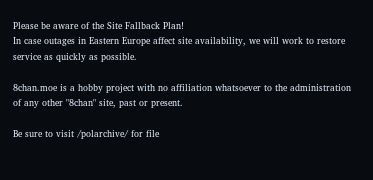Please be aware of the Site Fallback Plan!
In case outages in Eastern Europe affect site availability, we will work to restore service as quickly as possible.

8chan.moe is a hobby project with no affiliation whatsoever to the administration of any other "8chan" site, past or present.

Be sure to visit /polarchive/ for file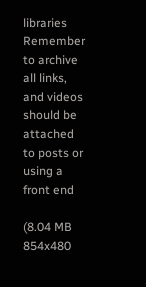libraries Remember to archive all links, and videos should be attached to posts or using a front end

(8.04 MB 854x480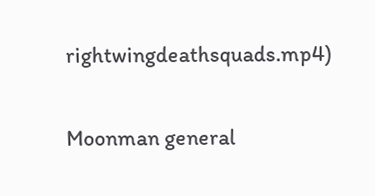rightwingdeathsquads.mp4)

Moonman general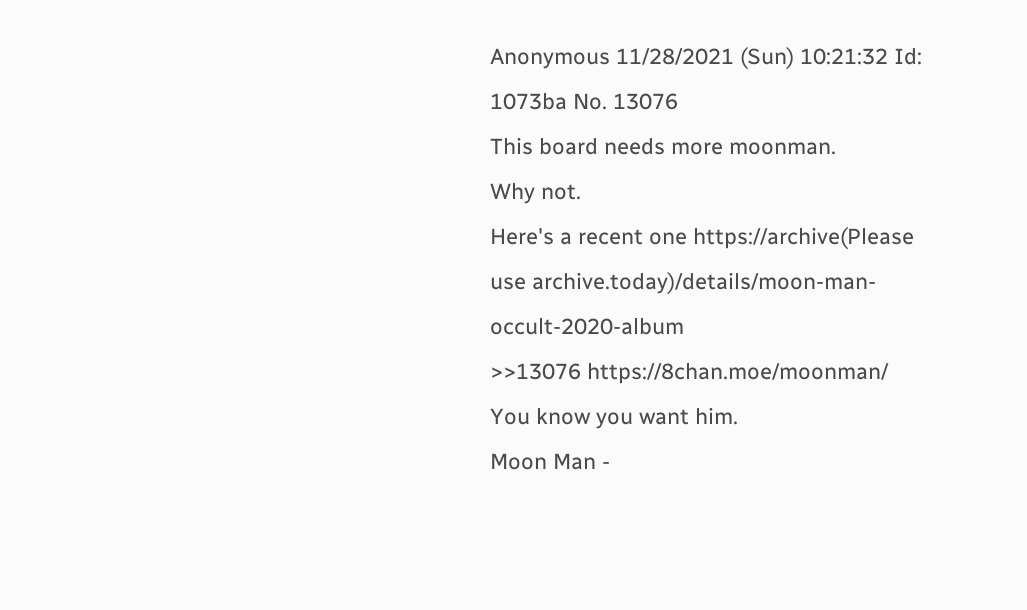Anonymous 11/28/2021 (Sun) 10:21:32 Id: 1073ba No. 13076
This board needs more moonman.
Why not.
Here's a recent one https://archive(Please use archive.today)/details/moon-man-occult-2020-album
>>13076 https://8chan.moe/moonman/ You know you want him.
Moon Man -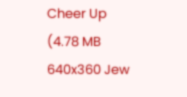Cheer Up
(4.78 MB 640x360 Jew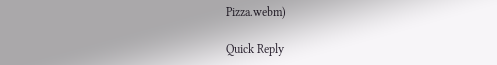Pizza.webm)

Quick Reply